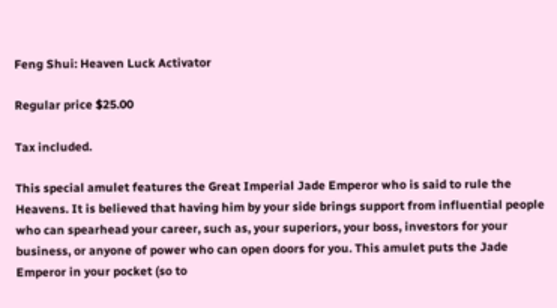Feng Shui: Heaven Luck Activator

Regular price $25.00

Tax included.

This special amulet features the Great Imperial Jade Emperor who is said to rule the Heavens. It is believed that having him by your side brings support from influential people who can spearhead your career, such as, your superiors, your boss, investors for your business, or anyone of power who can open doors for you. This amulet puts the Jade Emperor in your pocket (so to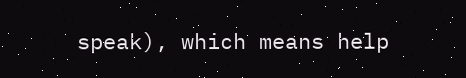speak), which means help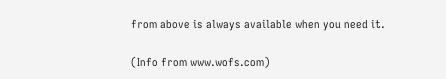from above is always available when you need it.

(Info from www.wofs.com)